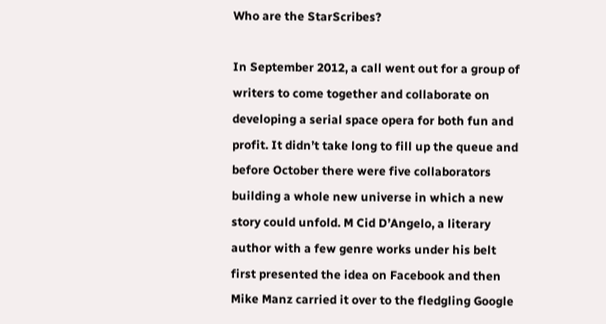Who are the StarScribes?

In September 2012, a call went out for a group of writers to come together and collaborate on developing a serial space opera for both fun and profit. It didn’t take long to fill up the queue and before October there were five collaborators building a whole new universe in which a new story could unfold. M Cid D’Angelo, a literary author with a few genre works under his belt first presented the idea on Facebook and then Mike Manz carried it over to the fledgling Google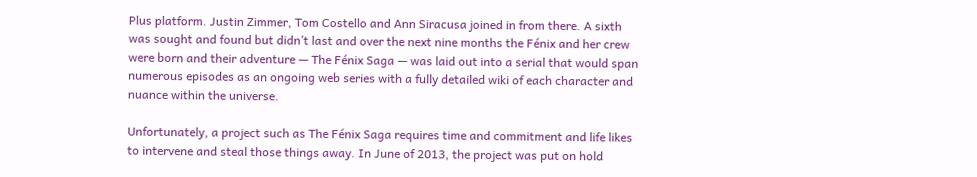Plus platform. Justin Zimmer, Tom Costello and Ann Siracusa joined in from there. A sixth was sought and found but didn’t last and over the next nine months the Fénix and her crew were born and their adventure — The Fénix Saga — was laid out into a serial that would span numerous episodes as an ongoing web series with a fully detailed wiki of each character and nuance within the universe.

Unfortunately, a project such as The Fénix Saga requires time and commitment and life likes to intervene and steal those things away. In June of 2013, the project was put on hold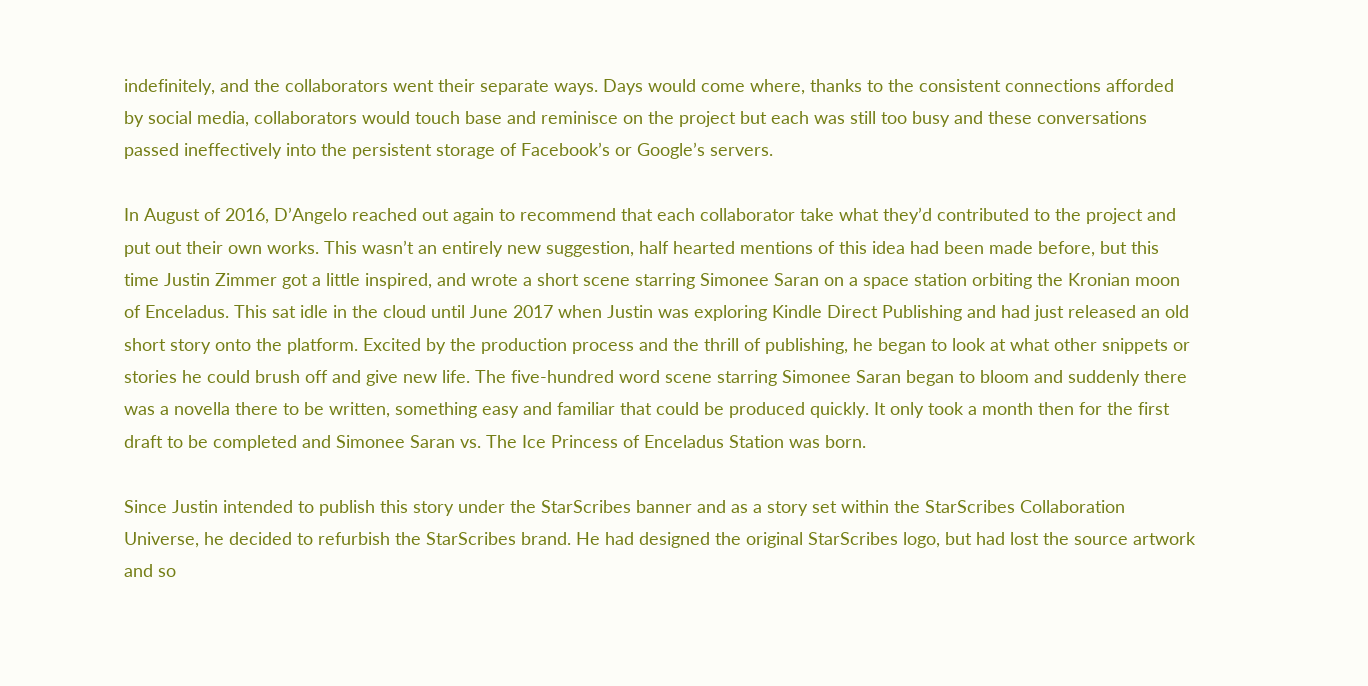indefinitely, and the collaborators went their separate ways. Days would come where, thanks to the consistent connections afforded by social media, collaborators would touch base and reminisce on the project but each was still too busy and these conversations passed ineffectively into the persistent storage of Facebook’s or Google’s servers.

In August of 2016, D’Angelo reached out again to recommend that each collaborator take what they’d contributed to the project and put out their own works. This wasn’t an entirely new suggestion, half hearted mentions of this idea had been made before, but this time Justin Zimmer got a little inspired, and wrote a short scene starring Simonee Saran on a space station orbiting the Kronian moon of Enceladus. This sat idle in the cloud until June 2017 when Justin was exploring Kindle Direct Publishing and had just released an old short story onto the platform. Excited by the production process and the thrill of publishing, he began to look at what other snippets or stories he could brush off and give new life. The five-hundred word scene starring Simonee Saran began to bloom and suddenly there was a novella there to be written, something easy and familiar that could be produced quickly. It only took a month then for the first draft to be completed and Simonee Saran vs. The Ice Princess of Enceladus Station was born.

Since Justin intended to publish this story under the StarScribes banner and as a story set within the StarScribes Collaboration Universe, he decided to refurbish the StarScribes brand. He had designed the original StarScribes logo, but had lost the source artwork and so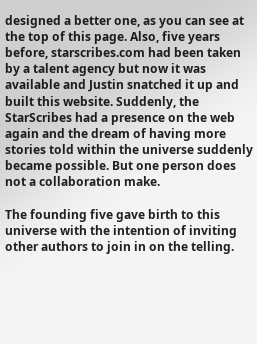designed a better one, as you can see at the top of this page. Also, five years before, starscribes.com had been taken by a talent agency but now it was available and Justin snatched it up and built this website. Suddenly, the StarScribes had a presence on the web again and the dream of having more stories told within the universe suddenly became possible. But one person does not a collaboration make.

The founding five gave birth to this universe with the intention of inviting other authors to join in on the telling.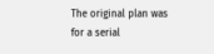The original plan was for a serial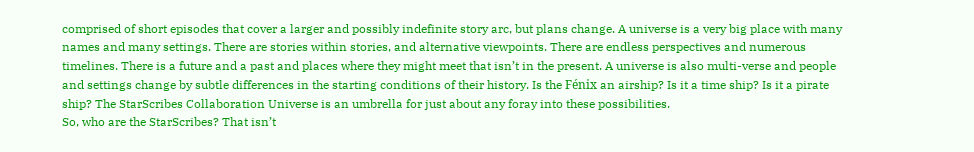comprised of short episodes that cover a larger and possibly indefinite story arc, but plans change. A universe is a very big place with many names and many settings. There are stories within stories, and alternative viewpoints. There are endless perspectives and numerous timelines. There is a future and a past and places where they might meet that isn’t in the present. A universe is also multi-verse and people and settings change by subtle differences in the starting conditions of their history. Is the Fénix an airship? Is it a time ship? Is it a pirate ship? The StarScribes Collaboration Universe is an umbrella for just about any foray into these possibilities.
So, who are the StarScribes? That isn’t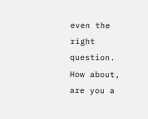even the right question. How about, are you a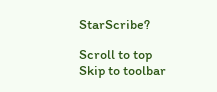StarScribe?

Scroll to top
Skip to toolbar